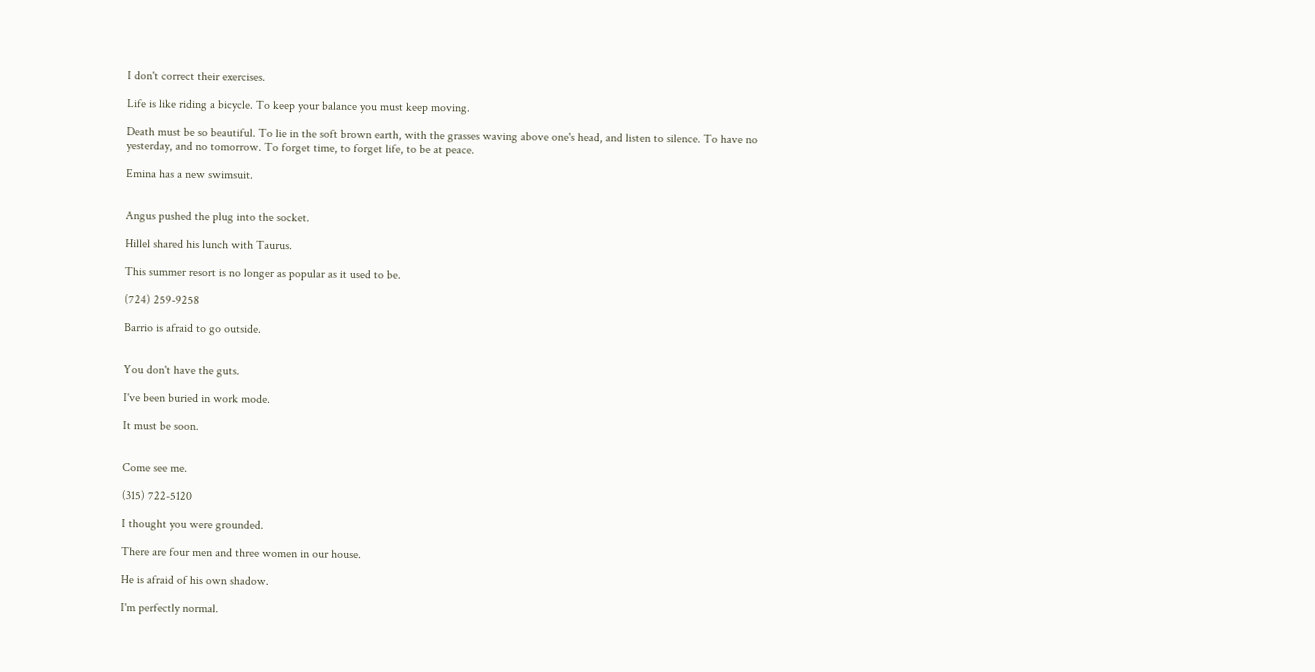I don't correct their exercises.

Life is like riding a bicycle. To keep your balance you must keep moving.

Death must be so beautiful. To lie in the soft brown earth, with the grasses waving above one's head, and listen to silence. To have no yesterday, and no tomorrow. To forget time, to forget life, to be at peace.

Emina has a new swimsuit.


Angus pushed the plug into the socket.

Hillel shared his lunch with Taurus.

This summer resort is no longer as popular as it used to be.

(724) 259-9258

Barrio is afraid to go outside.


You don't have the guts.

I've been buried in work mode.

It must be soon.


Come see me.

(315) 722-5120

I thought you were grounded.

There are four men and three women in our house.

He is afraid of his own shadow.

I'm perfectly normal.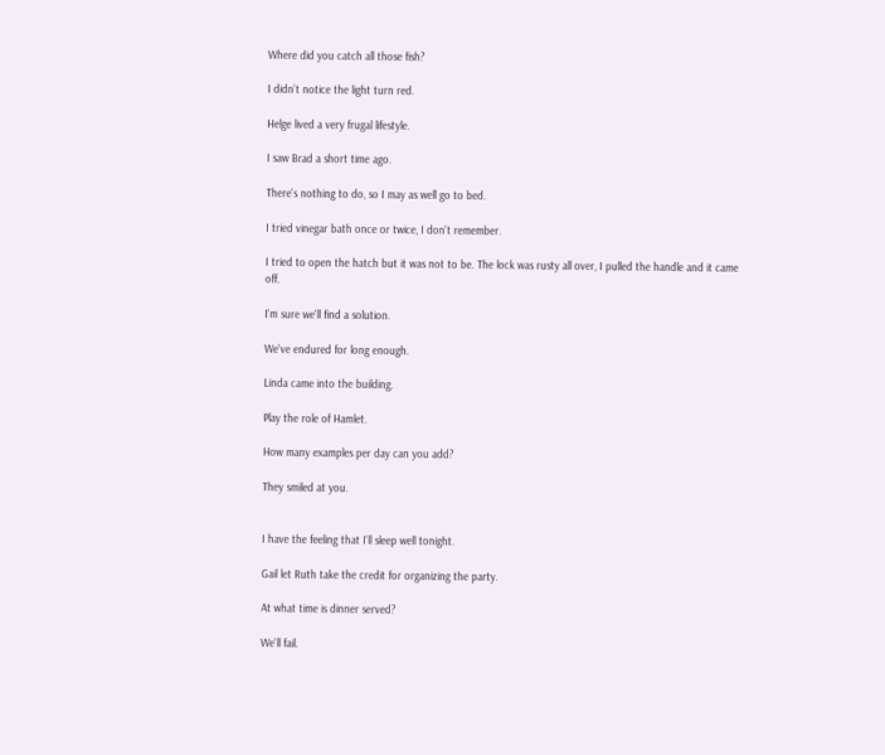Where did you catch all those fish?

I didn't notice the light turn red.

Helge lived a very frugal lifestyle.

I saw Brad a short time ago.

There's nothing to do, so I may as well go to bed.

I tried vinegar bath once or twice, I don't remember.

I tried to open the hatch but it was not to be. The lock was rusty all over, I pulled the handle and it came off.

I'm sure we'll find a solution.

We've endured for long enough.

Linda came into the building.

Play the role of Hamlet.

How many examples per day can you add?

They smiled at you.


I have the feeling that I'll sleep well tonight.

Gail let Ruth take the credit for organizing the party.

At what time is dinner served?

We'll fail.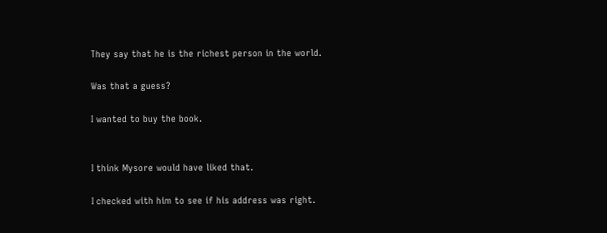They say that he is the richest person in the world.

Was that a guess?

I wanted to buy the book.


I think Mysore would have liked that.

I checked with him to see if his address was right.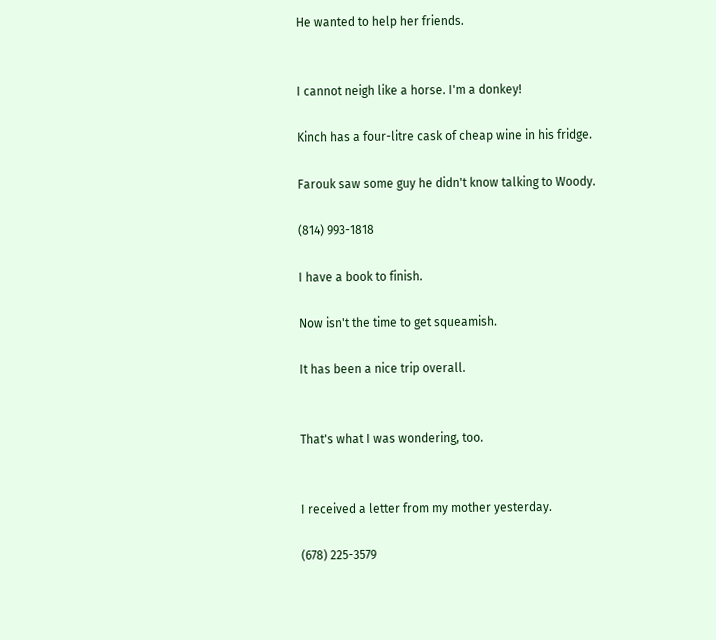He wanted to help her friends.


I cannot neigh like a horse. I'm a donkey!

Kinch has a four-litre cask of cheap wine in his fridge.

Farouk saw some guy he didn't know talking to Woody.

(814) 993-1818

I have a book to finish.

Now isn't the time to get squeamish.

It has been a nice trip overall.


That's what I was wondering, too.


I received a letter from my mother yesterday.

(678) 225-3579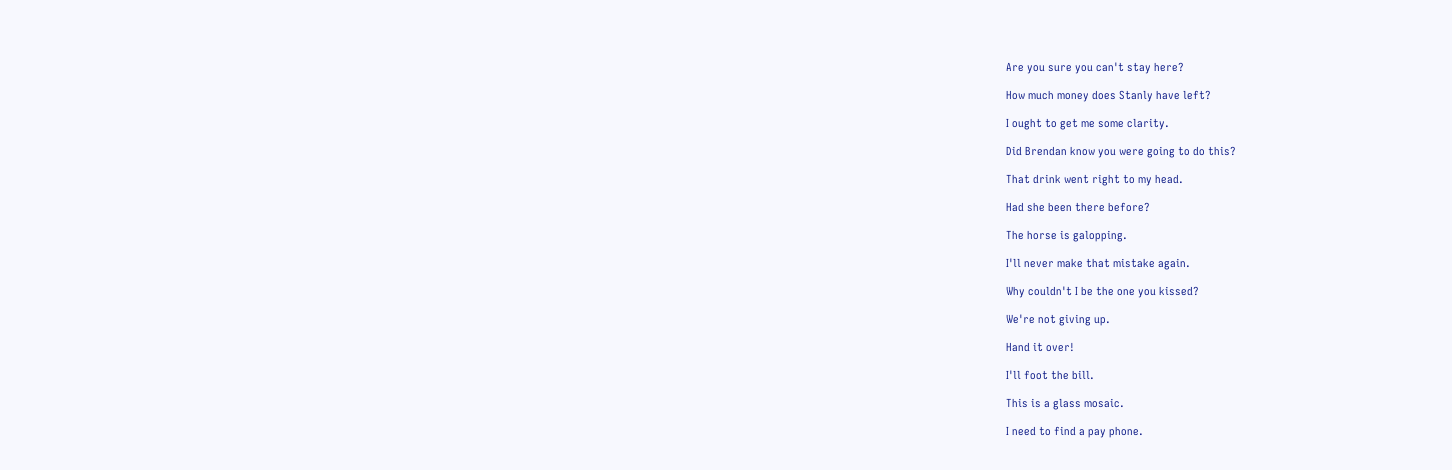Are you sure you can't stay here?

How much money does Stanly have left?

I ought to get me some clarity.

Did Brendan know you were going to do this?

That drink went right to my head.

Had she been there before?

The horse is galopping.

I'll never make that mistake again.

Why couldn't I be the one you kissed?

We're not giving up.

Hand it over!

I'll foot the bill.

This is a glass mosaic.

I need to find a pay phone.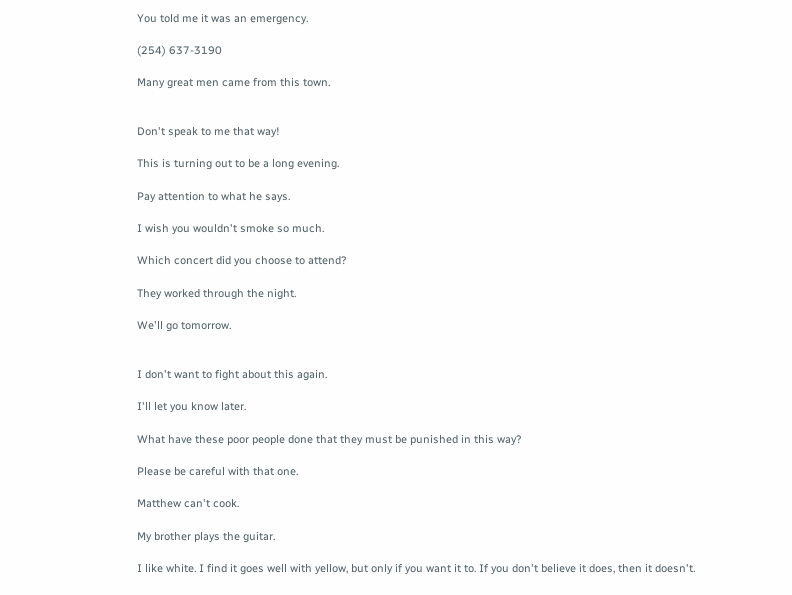You told me it was an emergency.

(254) 637-3190

Many great men came from this town.


Don't speak to me that way!

This is turning out to be a long evening.

Pay attention to what he says.

I wish you wouldn't smoke so much.

Which concert did you choose to attend?

They worked through the night.

We'll go tomorrow.


I don't want to fight about this again.

I'll let you know later.

What have these poor people done that they must be punished in this way?

Please be careful with that one.

Matthew can't cook.

My brother plays the guitar.

I like white. I find it goes well with yellow, but only if you want it to. If you don't believe it does, then it doesn't.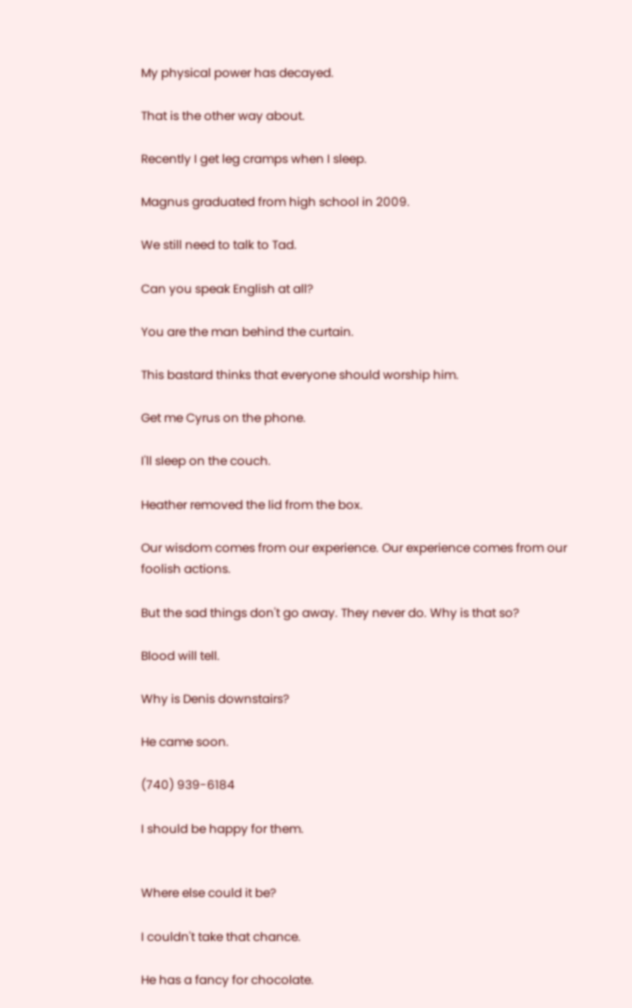My physical power has decayed.

That is the other way about.

Recently I get leg cramps when I sleep.

Magnus graduated from high school in 2009.

We still need to talk to Tad.

Can you speak English at all?

You are the man behind the curtain.

This bastard thinks that everyone should worship him.

Get me Cyrus on the phone.

I'll sleep on the couch.

Heather removed the lid from the box.

Our wisdom comes from our experience. Our experience comes from our foolish actions.

But the sad things don't go away. They never do. Why is that so?

Blood will tell.

Why is Denis downstairs?

He came soon.

(740) 939-6184

I should be happy for them.


Where else could it be?

I couldn't take that chance.

He has a fancy for chocolate.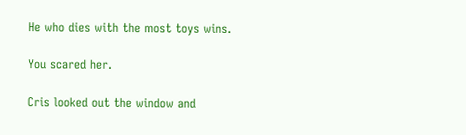He who dies with the most toys wins.

You scared her.

Cris looked out the window and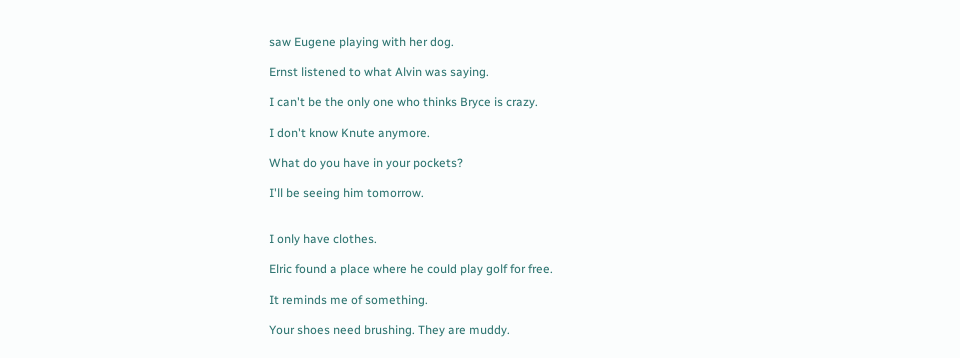saw Eugene playing with her dog.

Ernst listened to what Alvin was saying.

I can't be the only one who thinks Bryce is crazy.

I don't know Knute anymore.

What do you have in your pockets?

I'll be seeing him tomorrow.


I only have clothes.

Elric found a place where he could play golf for free.

It reminds me of something.

Your shoes need brushing. They are muddy.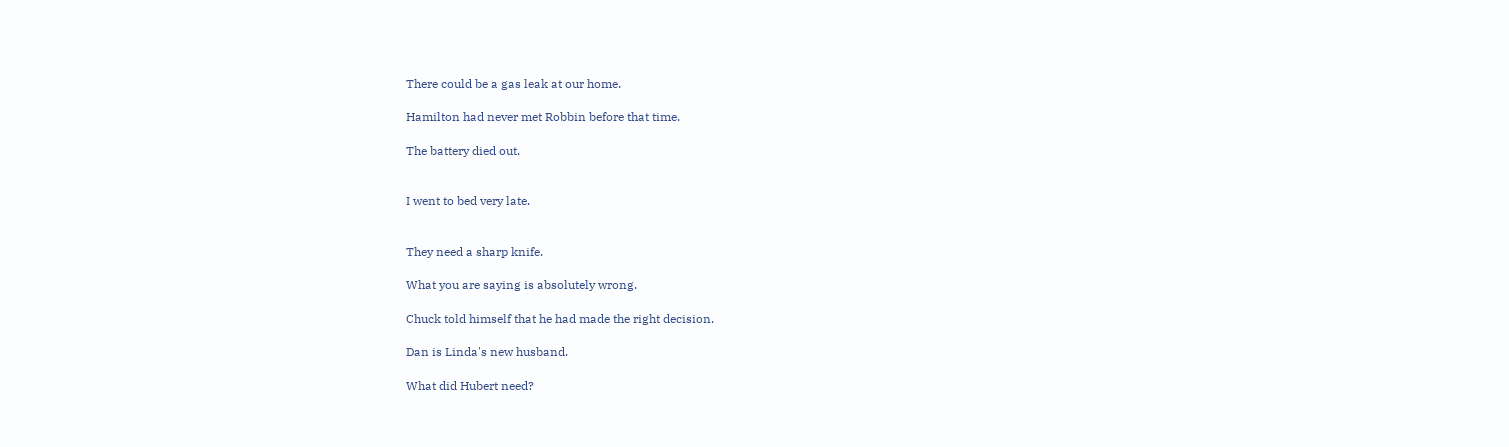There could be a gas leak at our home.

Hamilton had never met Robbin before that time.

The battery died out.


I went to bed very late.


They need a sharp knife.

What you are saying is absolutely wrong.

Chuck told himself that he had made the right decision.

Dan is Linda's new husband.

What did Hubert need?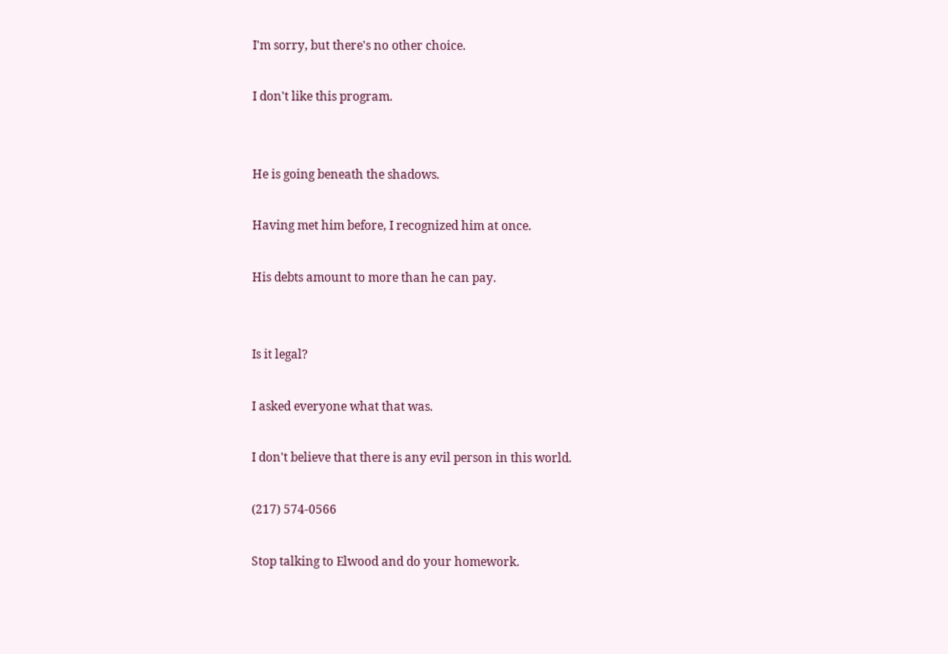I'm sorry, but there's no other choice.

I don't like this program.


He is going beneath the shadows.

Having met him before, I recognized him at once.

His debts amount to more than he can pay.


Is it legal?

I asked everyone what that was.

I don't believe that there is any evil person in this world.

(217) 574-0566

Stop talking to Elwood and do your homework.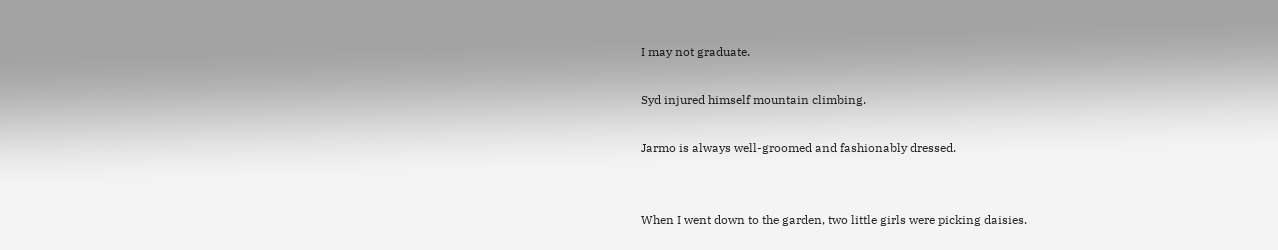I may not graduate.

Syd injured himself mountain climbing.

Jarmo is always well-groomed and fashionably dressed.


When I went down to the garden, two little girls were picking daisies.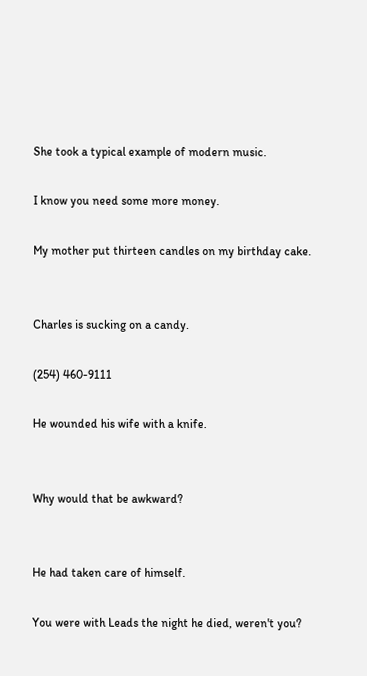She took a typical example of modern music.

I know you need some more money.

My mother put thirteen candles on my birthday cake.


Charles is sucking on a candy.

(254) 460-9111

He wounded his wife with a knife.


Why would that be awkward?


He had taken care of himself.

You were with Leads the night he died, weren't you?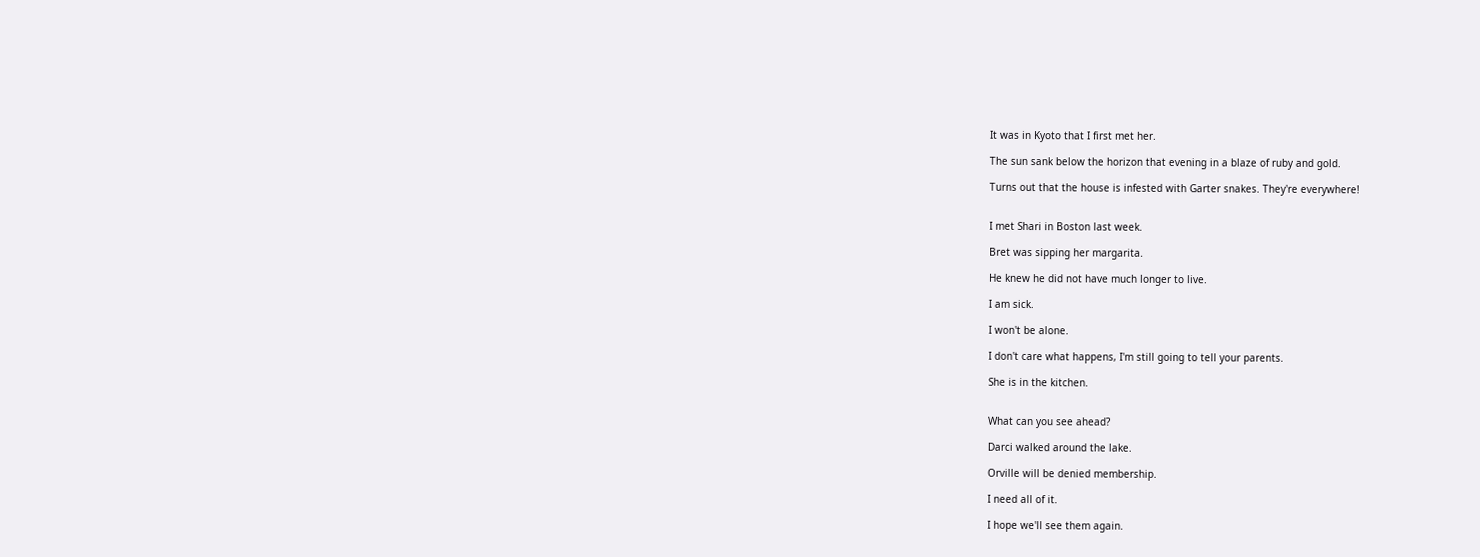It was in Kyoto that I first met her.

The sun sank below the horizon that evening in a blaze of ruby and gold.

Turns out that the house is infested with Garter snakes. They're everywhere!


I met Shari in Boston last week.

Bret was sipping her margarita.

He knew he did not have much longer to live.

I am sick.

I won't be alone.

I don't care what happens, I'm still going to tell your parents.

She is in the kitchen.


What can you see ahead?

Darci walked around the lake.

Orville will be denied membership.

I need all of it.

I hope we'll see them again.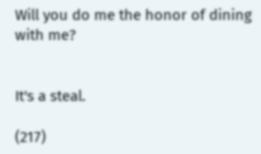Will you do me the honor of dining with me?


It's a steal.

(217)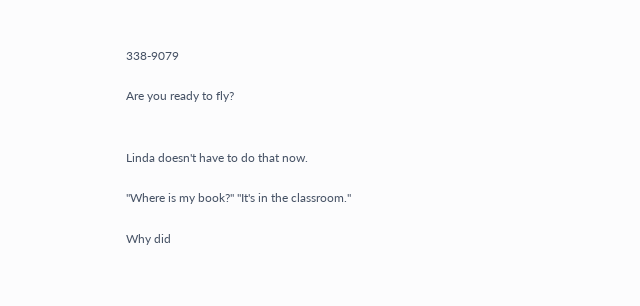338-9079

Are you ready to fly?


Linda doesn't have to do that now.

"Where is my book?" "It's in the classroom."

Why did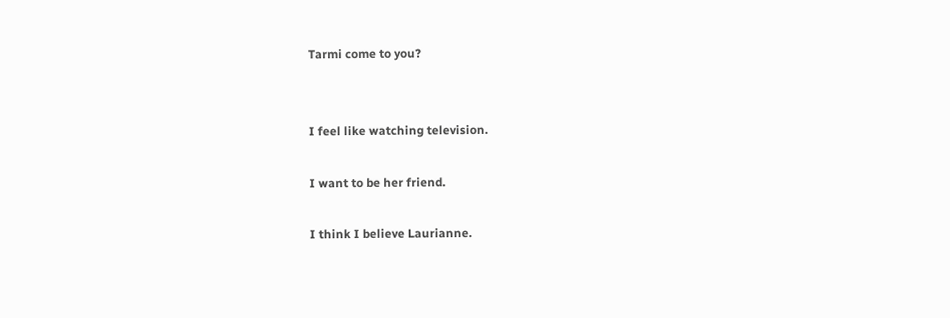Tarmi come to you?


I feel like watching television.

I want to be her friend.

I think I believe Laurianne.